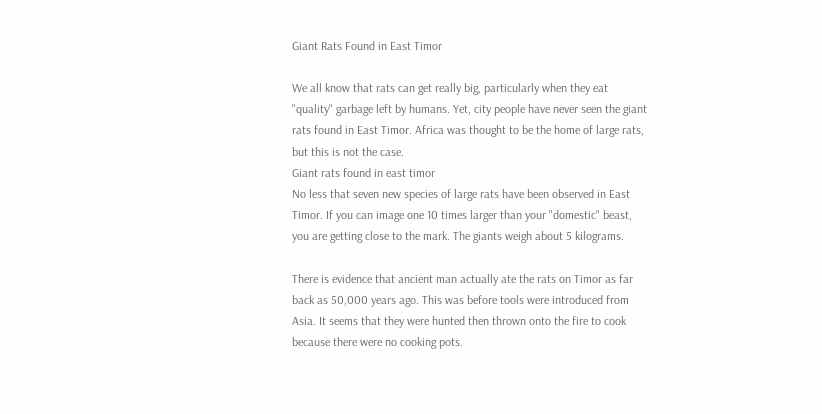Giant Rats Found in East Timor

We all know that rats can get really big, particularly when they eat "quality" garbage left by humans. Yet, city people have never seen the giant rats found in East Timor. Africa was thought to be the home of large rats, but this is not the case.
Giant rats found in east timor
No less that seven new species of large rats have been observed in East Timor. If you can image one 10 times larger than your "domestic" beast, you are getting close to the mark. The giants weigh about 5 kilograms.

There is evidence that ancient man actually ate the rats on Timor as far back as 50,000 years ago. This was before tools were introduced from Asia. It seems that they were hunted then thrown onto the fire to cook because there were no cooking pots.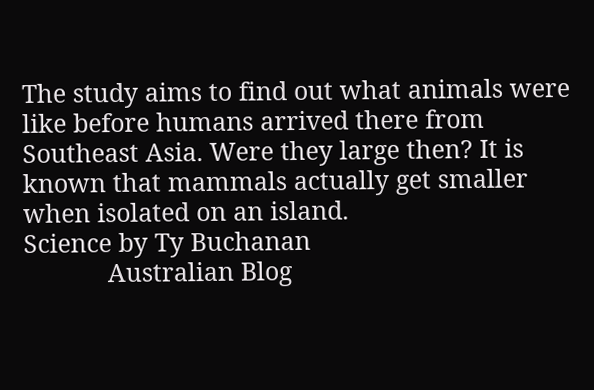The study aims to find out what animals were like before humans arrived there from Southeast Asia. Were they large then? It is known that mammals actually get smaller when isolated on an island.
Science by Ty Buchanan
            Australian Blog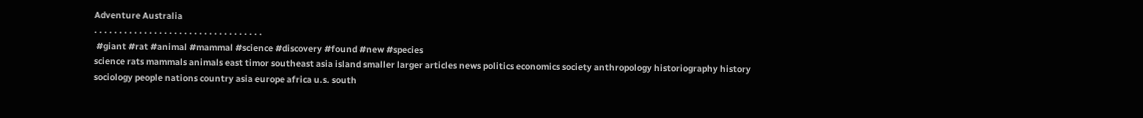Adventure Australia
. . . . . . . . . . . . . . . . . . . . . . . . . . . . . . . . . .
 #giant #rat #animal #mammal #science #discovery #found #new #species
science rats mammals animals east timor southeast asia island smaller larger articles news politics economics society anthropology historiography history sociology people nations country asia europe africa u.s. south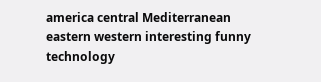america central Mediterranean eastern western interesting funny technology